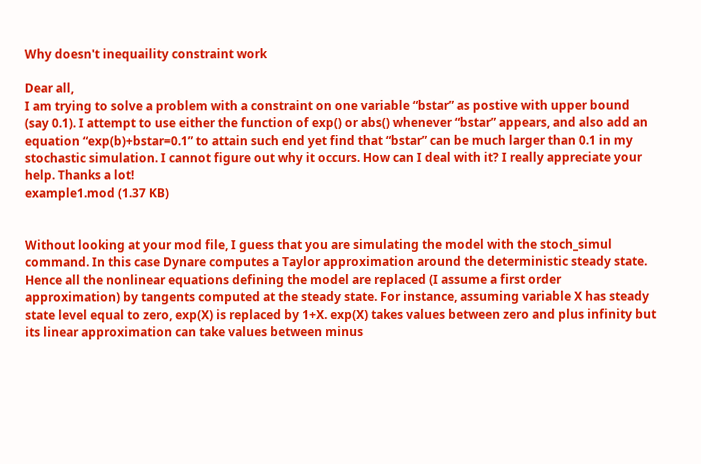Why doesn't inequaility constraint work

Dear all,
I am trying to solve a problem with a constraint on one variable “bstar” as postive with upper bound (say 0.1). I attempt to use either the function of exp() or abs() whenever “bstar” appears, and also add an equation “exp(b)+bstar=0.1” to attain such end yet find that “bstar” can be much larger than 0.1 in my stochastic simulation. I cannot figure out why it occurs. How can I deal with it? I really appreciate your help. Thanks a lot!
example1.mod (1.37 KB)


Without looking at your mod file, I guess that you are simulating the model with the stoch_simul command. In this case Dynare computes a Taylor approximation around the deterministic steady state. Hence all the nonlinear equations defining the model are replaced (I assume a first order approximation) by tangents computed at the steady state. For instance, assuming variable X has steady state level equal to zero, exp(X) is replaced by 1+X. exp(X) takes values between zero and plus infinity but its linear approximation can take values between minus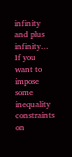infinity and plus infinity… If you want to impose some inequality constraints on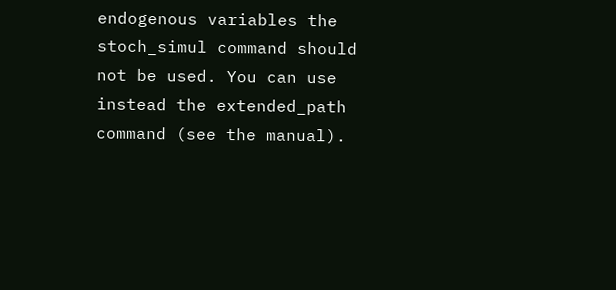endogenous variables the stoch_simul command should not be used. You can use instead the extended_path command (see the manual).